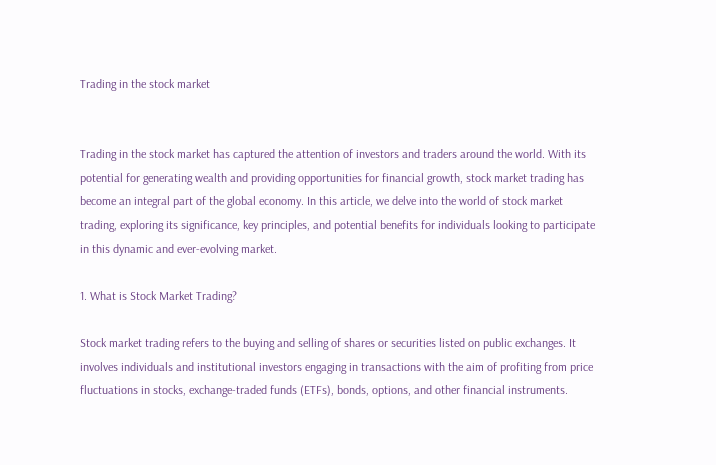Trading in the stock market


Trading in the stock market has captured the attention of investors and traders around the world. With its potential for generating wealth and providing opportunities for financial growth, stock market trading has become an integral part of the global economy. In this article, we delve into the world of stock market trading, exploring its significance, key principles, and potential benefits for individuals looking to participate in this dynamic and ever-evolving market.

1. What is Stock Market Trading?

Stock market trading refers to the buying and selling of shares or securities listed on public exchanges. It involves individuals and institutional investors engaging in transactions with the aim of profiting from price fluctuations in stocks, exchange-traded funds (ETFs), bonds, options, and other financial instruments.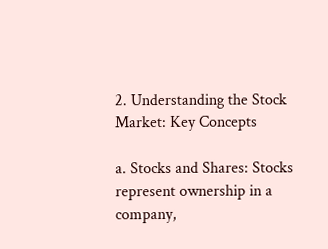2. Understanding the Stock Market: Key Concepts

a. Stocks and Shares: Stocks represent ownership in a company,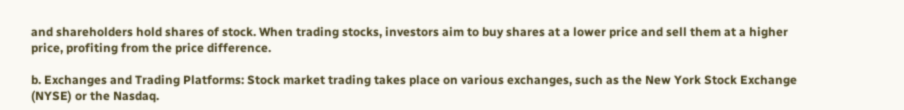and shareholders hold shares of stock. When trading stocks, investors aim to buy shares at a lower price and sell them at a higher price, profiting from the price difference.

b. Exchanges and Trading Platforms: Stock market trading takes place on various exchanges, such as the New York Stock Exchange (NYSE) or the Nasdaq.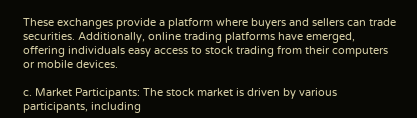These exchanges provide a platform where buyers and sellers can trade securities. Additionally, online trading platforms have emerged, offering individuals easy access to stock trading from their computers or mobile devices.

c. Market Participants: The stock market is driven by various participants, including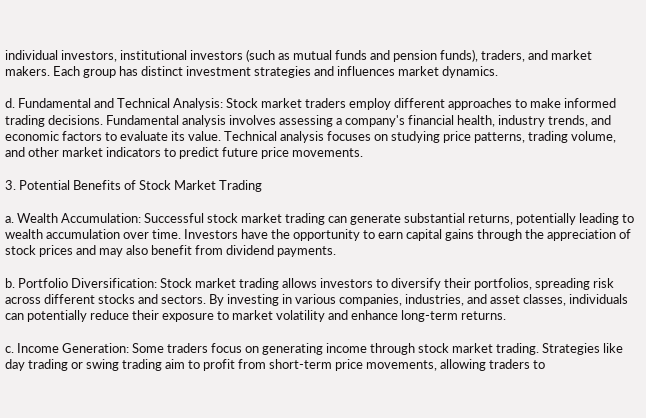individual investors, institutional investors (such as mutual funds and pension funds), traders, and market makers. Each group has distinct investment strategies and influences market dynamics.

d. Fundamental and Technical Analysis: Stock market traders employ different approaches to make informed trading decisions. Fundamental analysis involves assessing a company's financial health, industry trends, and economic factors to evaluate its value. Technical analysis focuses on studying price patterns, trading volume, and other market indicators to predict future price movements.

3. Potential Benefits of Stock Market Trading

a. Wealth Accumulation: Successful stock market trading can generate substantial returns, potentially leading to wealth accumulation over time. Investors have the opportunity to earn capital gains through the appreciation of stock prices and may also benefit from dividend payments.

b. Portfolio Diversification: Stock market trading allows investors to diversify their portfolios, spreading risk across different stocks and sectors. By investing in various companies, industries, and asset classes, individuals can potentially reduce their exposure to market volatility and enhance long-term returns.

c. Income Generation: Some traders focus on generating income through stock market trading. Strategies like day trading or swing trading aim to profit from short-term price movements, allowing traders to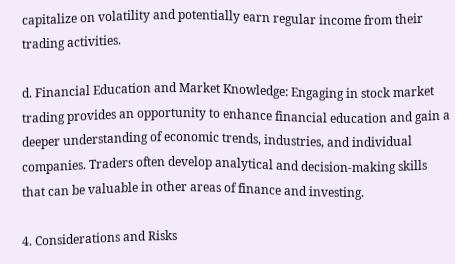capitalize on volatility and potentially earn regular income from their trading activities.

d. Financial Education and Market Knowledge: Engaging in stock market trading provides an opportunity to enhance financial education and gain a deeper understanding of economic trends, industries, and individual companies. Traders often develop analytical and decision-making skills that can be valuable in other areas of finance and investing.

4. Considerations and Risks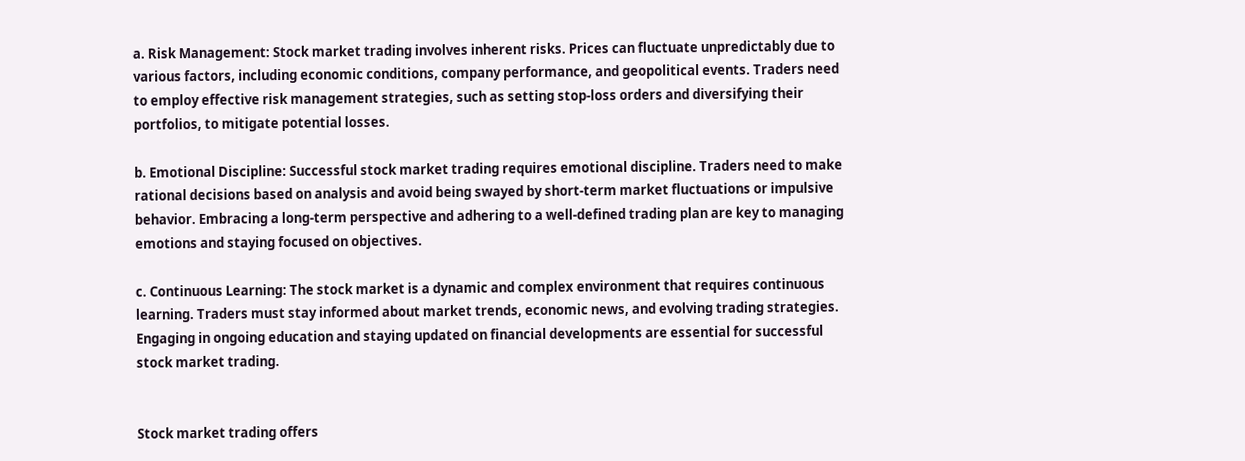a. Risk Management: Stock market trading involves inherent risks. Prices can fluctuate unpredictably due to various factors, including economic conditions, company performance, and geopolitical events. Traders need to employ effective risk management strategies, such as setting stop-loss orders and diversifying their portfolios, to mitigate potential losses.

b. Emotional Discipline: Successful stock market trading requires emotional discipline. Traders need to make rational decisions based on analysis and avoid being swayed by short-term market fluctuations or impulsive behavior. Embracing a long-term perspective and adhering to a well-defined trading plan are key to managing emotions and staying focused on objectives.

c. Continuous Learning: The stock market is a dynamic and complex environment that requires continuous learning. Traders must stay informed about market trends, economic news, and evolving trading strategies. Engaging in ongoing education and staying updated on financial developments are essential for successful stock market trading.


Stock market trading offers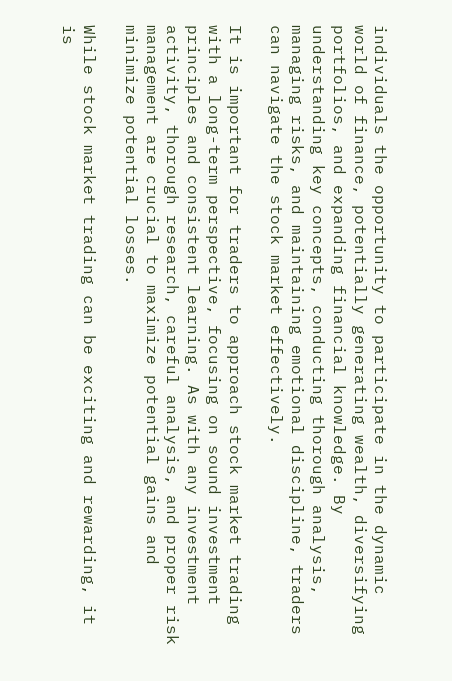individuals the opportunity to participate in the dynamic world of finance, potentially generating wealth, diversifying portfolios, and expanding financial knowledge. By understanding key concepts, conducting thorough analysis, managing risks, and maintaining emotional discipline, traders can navigate the stock market effectively.

It is important for traders to approach stock market trading with a long-term perspective, focusing on sound investment principles and consistent learning. As with any investment activity, thorough research, careful analysis, and proper risk management are crucial to maximize potential gains and minimize potential losses.

While stock market trading can be exciting and rewarding, it is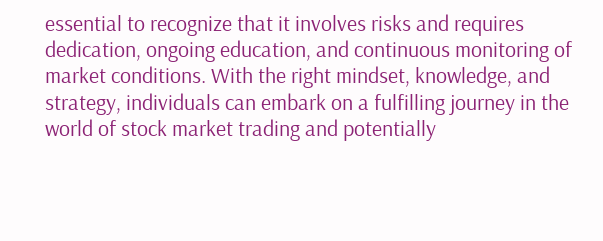essential to recognize that it involves risks and requires dedication, ongoing education, and continuous monitoring of market conditions. With the right mindset, knowledge, and strategy, individuals can embark on a fulfilling journey in the world of stock market trading and potentially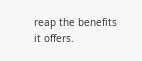reap the benefits it offers.